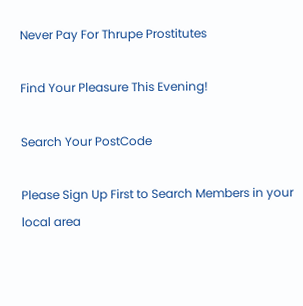Never Pay For Thrupe Prostitutes

Find Your Pleasure This Evening!

Search Your PostCode

Please Sign Up First to Search Members in your local area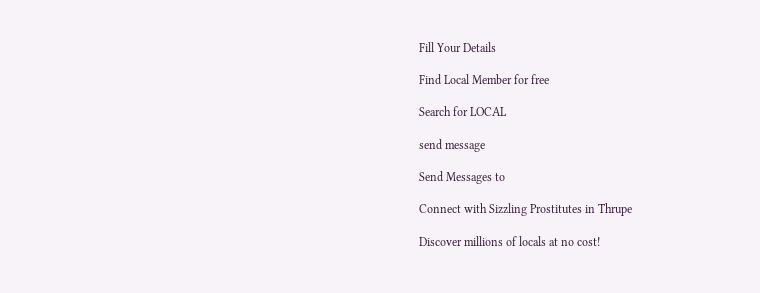Fill Your Details

Find Local Member for free

Search for LOCAL

send message

Send Messages to

Connect with Sizzling Prostitutes in Thrupe

Discover millions of locals at no cost!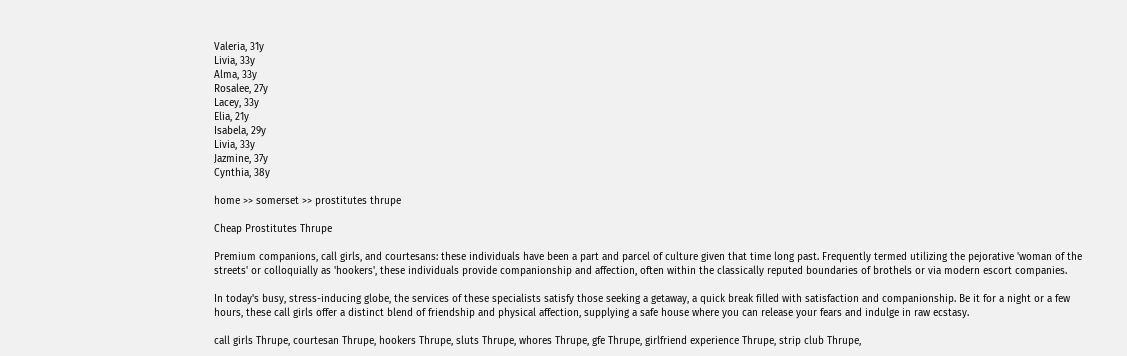Valeria, 31y
Livia, 33y
Alma, 33y
Rosalee, 27y
Lacey, 33y
Elia, 21y
Isabela, 29y
Livia, 33y
Jazmine, 37y
Cynthia, 38y

home >> somerset >> prostitutes thrupe

Cheap Prostitutes Thrupe

Premium companions, call girls, and courtesans: these individuals have been a part and parcel of culture given that time long past. Frequently termed utilizing the pejorative 'woman of the streets' or colloquially as 'hookers', these individuals provide companionship and affection, often within the classically reputed boundaries of brothels or via modern escort companies.

In today's busy, stress-inducing globe, the services of these specialists satisfy those seeking a getaway, a quick break filled with satisfaction and companionship. Be it for a night or a few hours, these call girls offer a distinct blend of friendship and physical affection, supplying a safe house where you can release your fears and indulge in raw ecstasy.

call girls Thrupe, courtesan Thrupe, hookers Thrupe, sluts Thrupe, whores Thrupe, gfe Thrupe, girlfriend experience Thrupe, strip club Thrupe,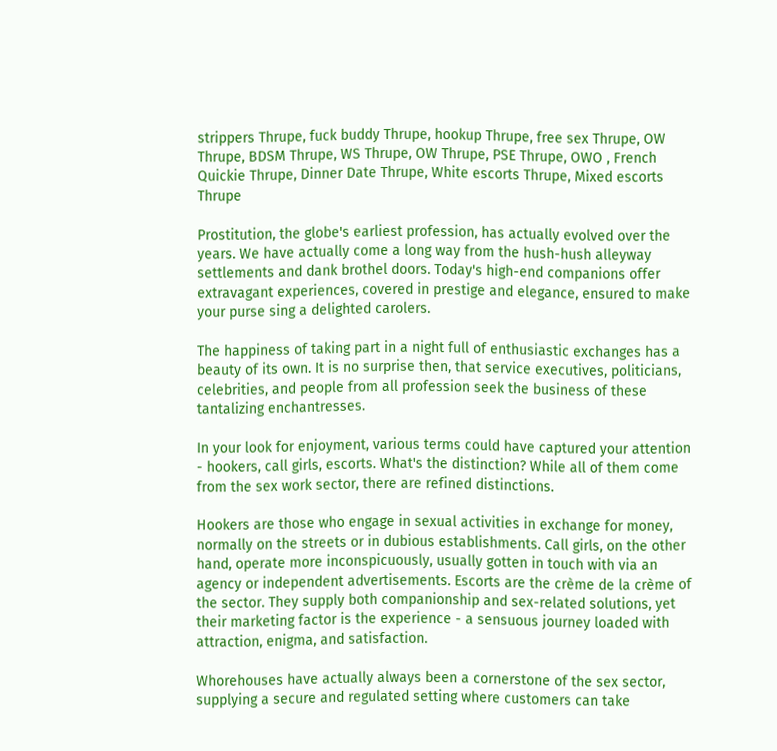strippers Thrupe, fuck buddy Thrupe, hookup Thrupe, free sex Thrupe, OW Thrupe, BDSM Thrupe, WS Thrupe, OW Thrupe, PSE Thrupe, OWO , French Quickie Thrupe, Dinner Date Thrupe, White escorts Thrupe, Mixed escorts Thrupe

Prostitution, the globe's earliest profession, has actually evolved over the years. We have actually come a long way from the hush-hush alleyway settlements and dank brothel doors. Today's high-end companions offer extravagant experiences, covered in prestige and elegance, ensured to make your purse sing a delighted carolers.

The happiness of taking part in a night full of enthusiastic exchanges has a beauty of its own. It is no surprise then, that service executives, politicians, celebrities, and people from all profession seek the business of these tantalizing enchantresses.

In your look for enjoyment, various terms could have captured your attention - hookers, call girls, escorts. What's the distinction? While all of them come from the sex work sector, there are refined distinctions.

Hookers are those who engage in sexual activities in exchange for money, normally on the streets or in dubious establishments. Call girls, on the other hand, operate more inconspicuously, usually gotten in touch with via an agency or independent advertisements. Escorts are the crème de la crème of the sector. They supply both companionship and sex-related solutions, yet their marketing factor is the experience - a sensuous journey loaded with attraction, enigma, and satisfaction.

Whorehouses have actually always been a cornerstone of the sex sector, supplying a secure and regulated setting where customers can take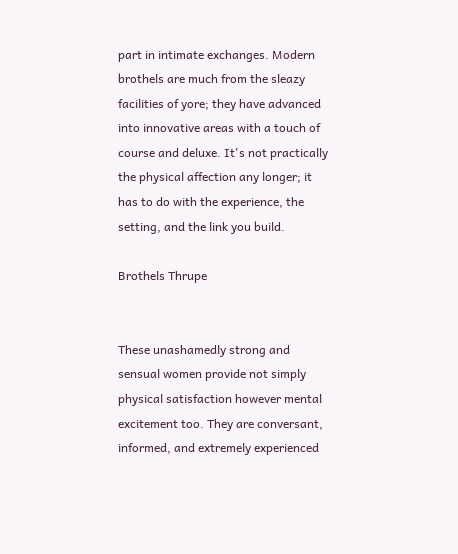part in intimate exchanges. Modern brothels are much from the sleazy facilities of yore; they have advanced into innovative areas with a touch of course and deluxe. It's not practically the physical affection any longer; it has to do with the experience, the setting, and the link you build.

Brothels Thrupe


These unashamedly strong and sensual women provide not simply physical satisfaction however mental excitement too. They are conversant, informed, and extremely experienced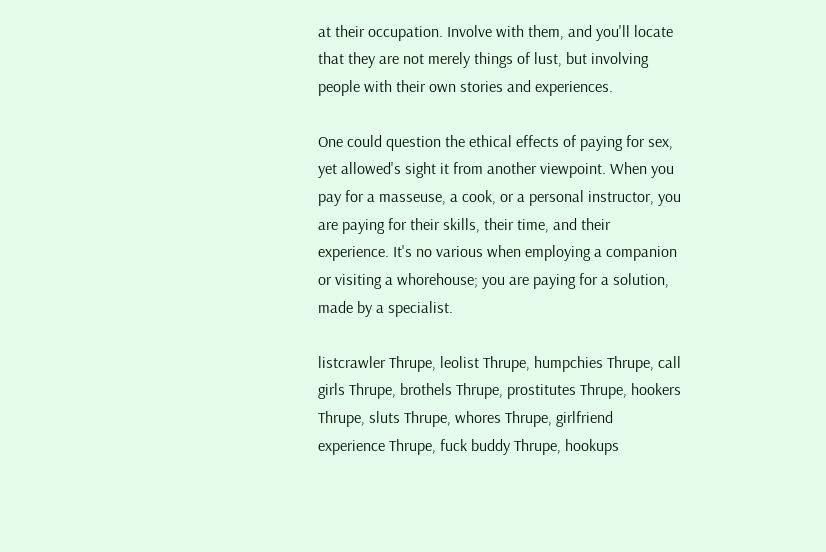at their occupation. Involve with them, and you'll locate that they are not merely things of lust, but involving people with their own stories and experiences.

One could question the ethical effects of paying for sex, yet allowed's sight it from another viewpoint. When you pay for a masseuse, a cook, or a personal instructor, you are paying for their skills, their time, and their experience. It's no various when employing a companion or visiting a whorehouse; you are paying for a solution, made by a specialist.

listcrawler Thrupe, leolist Thrupe, humpchies Thrupe, call girls Thrupe, brothels Thrupe, prostitutes Thrupe, hookers Thrupe, sluts Thrupe, whores Thrupe, girlfriend experience Thrupe, fuck buddy Thrupe, hookups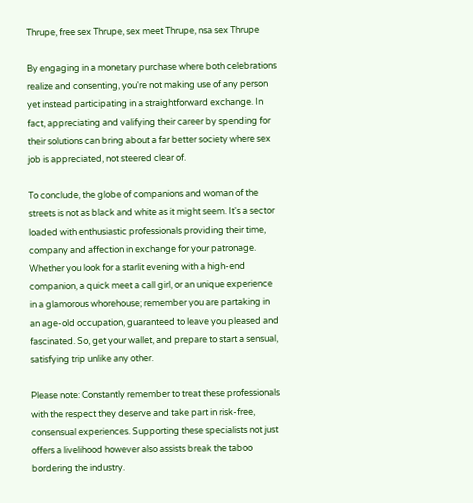Thrupe, free sex Thrupe, sex meet Thrupe, nsa sex Thrupe

By engaging in a monetary purchase where both celebrations realize and consenting, you're not making use of any person yet instead participating in a straightforward exchange. In fact, appreciating and valifying their career by spending for their solutions can bring about a far better society where sex job is appreciated, not steered clear of.

To conclude, the globe of companions and woman of the streets is not as black and white as it might seem. It's a sector loaded with enthusiastic professionals providing their time, company and affection in exchange for your patronage. Whether you look for a starlit evening with a high-end companion, a quick meet a call girl, or an unique experience in a glamorous whorehouse; remember you are partaking in an age-old occupation, guaranteed to leave you pleased and fascinated. So, get your wallet, and prepare to start a sensual, satisfying trip unlike any other.

Please note: Constantly remember to treat these professionals with the respect they deserve and take part in risk-free, consensual experiences. Supporting these specialists not just offers a livelihood however also assists break the taboo bordering the industry.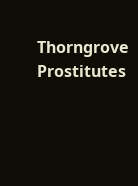Thorngrove Prostitutes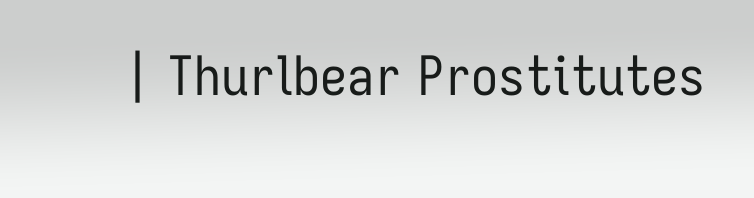| Thurlbear Prostitutes